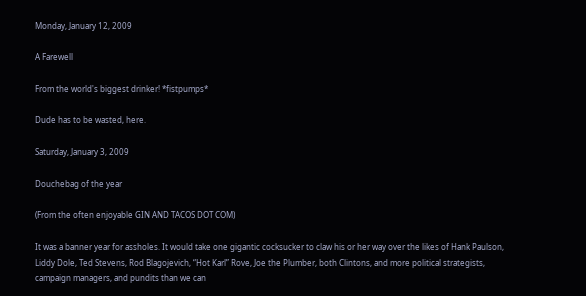Monday, January 12, 2009

A Farewell

From the world's biggest drinker! *fistpumps*

Dude has to be wasted, here.

Saturday, January 3, 2009

Douchebag of the year

(From the often enjoyable GIN AND TACOS DOT COM)

It was a banner year for assholes. It would take one gigantic cocksucker to claw his or her way over the likes of Hank Paulson, Liddy Dole, Ted Stevens, Rod Blagojevich, “Hot Karl” Rove, Joe the Plumber, both Clintons, and more political strategists, campaign managers, and pundits than we can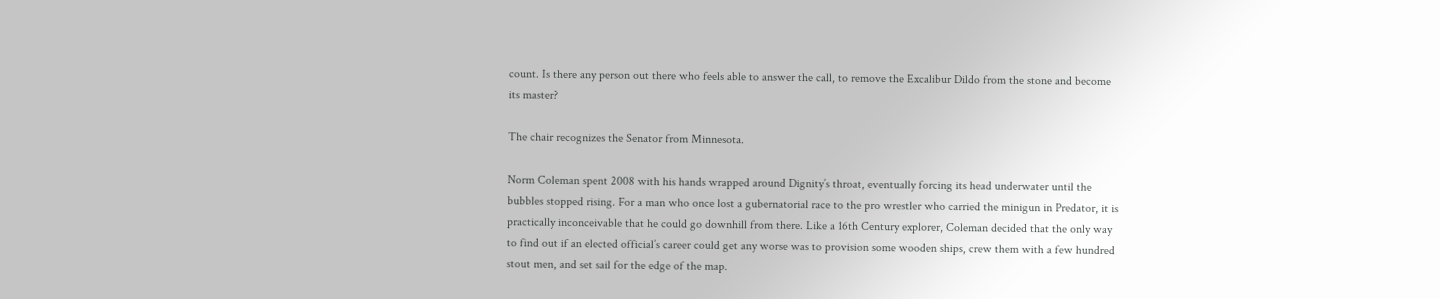count. Is there any person out there who feels able to answer the call, to remove the Excalibur Dildo from the stone and become its master?

The chair recognizes the Senator from Minnesota.

Norm Coleman spent 2008 with his hands wrapped around Dignity’s throat, eventually forcing its head underwater until the bubbles stopped rising. For a man who once lost a gubernatorial race to the pro wrestler who carried the minigun in Predator, it is practically inconceivable that he could go downhill from there. Like a 16th Century explorer, Coleman decided that the only way to find out if an elected official’s career could get any worse was to provision some wooden ships, crew them with a few hundred stout men, and set sail for the edge of the map.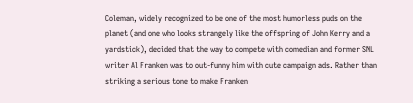Coleman, widely recognized to be one of the most humorless puds on the planet (and one who looks strangely like the offspring of John Kerry and a yardstick), decided that the way to compete with comedian and former SNL writer Al Franken was to out-funny him with cute campaign ads. Rather than striking a serious tone to make Franken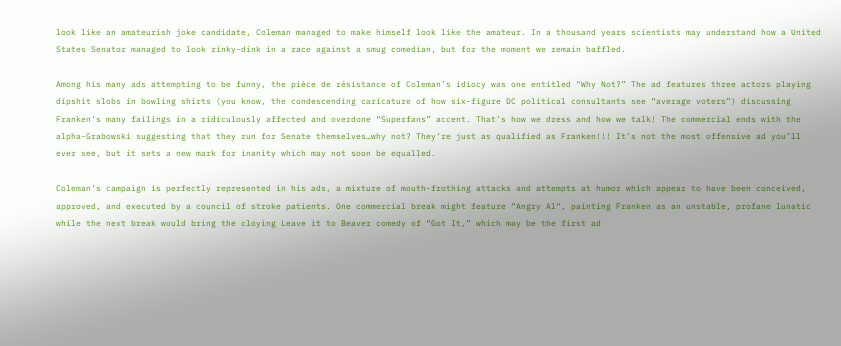look like an amateurish joke candidate, Coleman managed to make himself look like the amateur. In a thousand years scientists may understand how a United States Senator managed to look rinky-dink in a race against a smug comedian, but for the moment we remain baffled.

Among his many ads attempting to be funny, the pièce de résistance of Coleman’s idiocy was one entitled “Why Not?” The ad features three actors playing dipshit slobs in bowling shirts (you know, the condescending caricature of how six-figure DC political consultants see “average voters”) discussing Franken’s many failings in a ridiculously affected and overdone “Superfans” accent. That’s how we dress and how we talk! The commercial ends with the alpha-Grabowski suggesting that they run for Senate themselves…why not? They’re just as qualified as Franken!!! It’s not the most offensive ad you’ll ever see, but it sets a new mark for inanity which may not soon be equalled.

Coleman’s campaign is perfectly represented in his ads, a mixture of mouth-frothing attacks and attempts at humor which appear to have been conceived, approved, and executed by a council of stroke patients. One commercial break might feature “Angry Al“, painting Franken as an unstable, profane lunatic while the next break would bring the cloying Leave it to Beaver comedy of “Got It,” which may be the first ad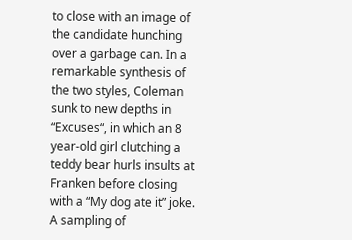to close with an image of the candidate hunching over a garbage can. In a remarkable synthesis of the two styles, Coleman sunk to new depths in “Excuses“, in which an 8 year-old girl clutching a teddy bear hurls insults at Franken before closing with a “My dog ate it” joke. A sampling of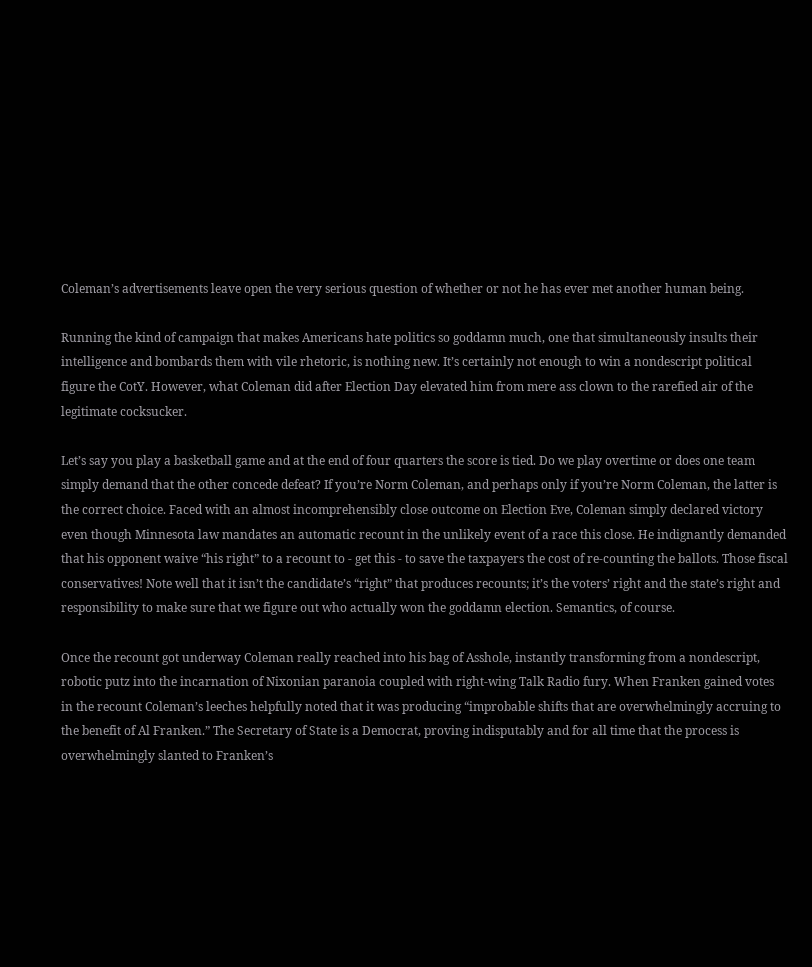Coleman’s advertisements leave open the very serious question of whether or not he has ever met another human being.

Running the kind of campaign that makes Americans hate politics so goddamn much, one that simultaneously insults their intelligence and bombards them with vile rhetoric, is nothing new. It’s certainly not enough to win a nondescript political figure the CotY. However, what Coleman did after Election Day elevated him from mere ass clown to the rarefied air of the legitimate cocksucker.

Let’s say you play a basketball game and at the end of four quarters the score is tied. Do we play overtime or does one team simply demand that the other concede defeat? If you’re Norm Coleman, and perhaps only if you’re Norm Coleman, the latter is the correct choice. Faced with an almost incomprehensibly close outcome on Election Eve, Coleman simply declared victory even though Minnesota law mandates an automatic recount in the unlikely event of a race this close. He indignantly demanded that his opponent waive “his right” to a recount to - get this - to save the taxpayers the cost of re-counting the ballots. Those fiscal conservatives! Note well that it isn’t the candidate’s “right” that produces recounts; it’s the voters’ right and the state’s right and responsibility to make sure that we figure out who actually won the goddamn election. Semantics, of course.

Once the recount got underway Coleman really reached into his bag of Asshole, instantly transforming from a nondescript, robotic putz into the incarnation of Nixonian paranoia coupled with right-wing Talk Radio fury. When Franken gained votes in the recount Coleman’s leeches helpfully noted that it was producing “improbable shifts that are overwhelmingly accruing to the benefit of Al Franken.” The Secretary of State is a Democrat, proving indisputably and for all time that the process is overwhelmingly slanted to Franken’s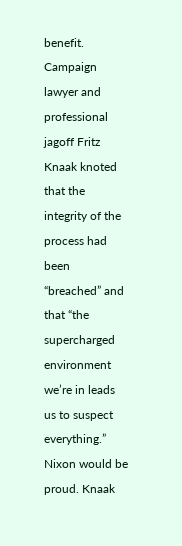benefit. Campaign lawyer and professional jagoff Fritz Knaak knoted that the integrity of the process had been “breached” and that “the supercharged environment we’re in leads us to suspect everything.” Nixon would be proud. Knaak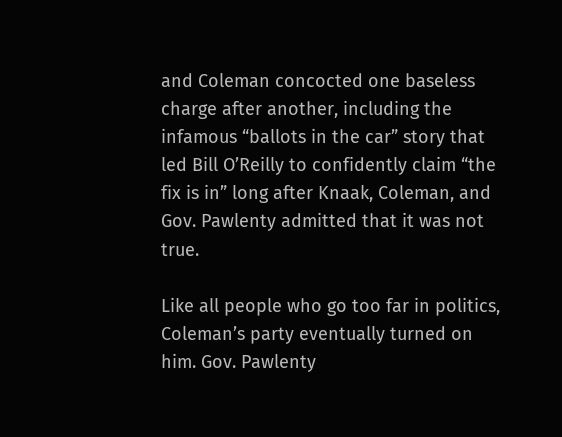and Coleman concocted one baseless charge after another, including the infamous “ballots in the car” story that led Bill O’Reilly to confidently claim “the fix is in” long after Knaak, Coleman, and Gov. Pawlenty admitted that it was not true.

Like all people who go too far in politics, Coleman’s party eventually turned on him. Gov. Pawlenty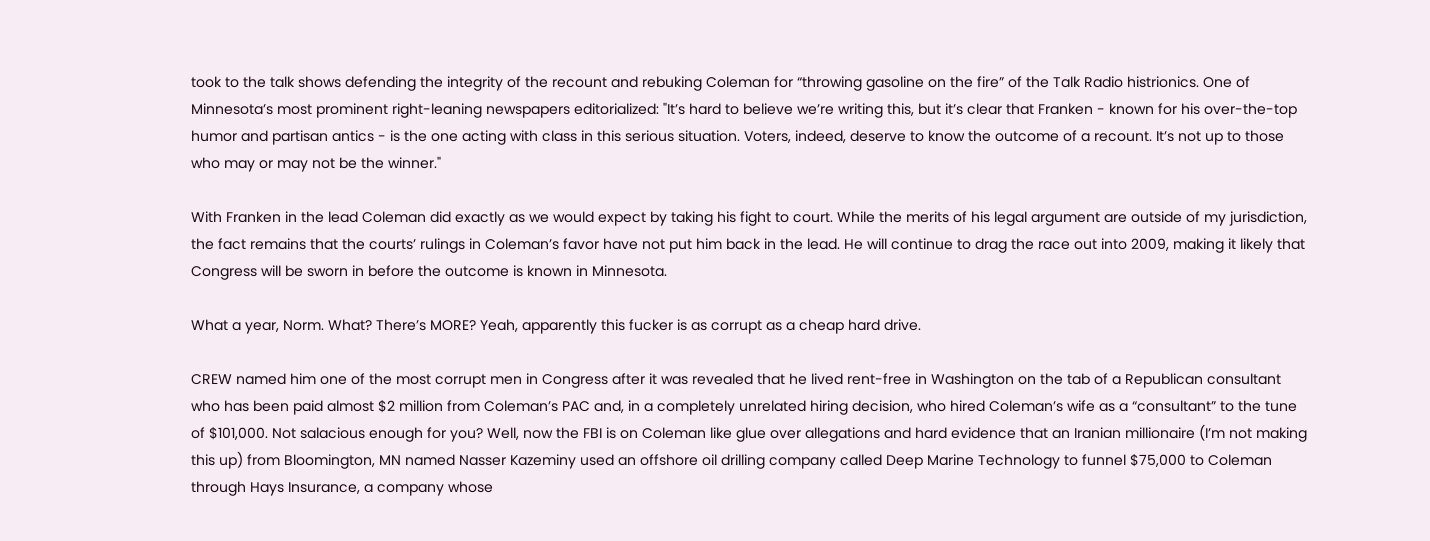took to the talk shows defending the integrity of the recount and rebuking Coleman for “throwing gasoline on the fire” of the Talk Radio histrionics. One of Minnesota’s most prominent right-leaning newspapers editorialized: "It’s hard to believe we’re writing this, but it’s clear that Franken - known for his over-the-top humor and partisan antics - is the one acting with class in this serious situation. Voters, indeed, deserve to know the outcome of a recount. It’s not up to those who may or may not be the winner."

With Franken in the lead Coleman did exactly as we would expect by taking his fight to court. While the merits of his legal argument are outside of my jurisdiction, the fact remains that the courts’ rulings in Coleman’s favor have not put him back in the lead. He will continue to drag the race out into 2009, making it likely that Congress will be sworn in before the outcome is known in Minnesota.

What a year, Norm. What? There’s MORE? Yeah, apparently this fucker is as corrupt as a cheap hard drive.

CREW named him one of the most corrupt men in Congress after it was revealed that he lived rent-free in Washington on the tab of a Republican consultant who has been paid almost $2 million from Coleman’s PAC and, in a completely unrelated hiring decision, who hired Coleman’s wife as a “consultant” to the tune of $101,000. Not salacious enough for you? Well, now the FBI is on Coleman like glue over allegations and hard evidence that an Iranian millionaire (I’m not making this up) from Bloomington, MN named Nasser Kazeminy used an offshore oil drilling company called Deep Marine Technology to funnel $75,000 to Coleman through Hays Insurance, a company whose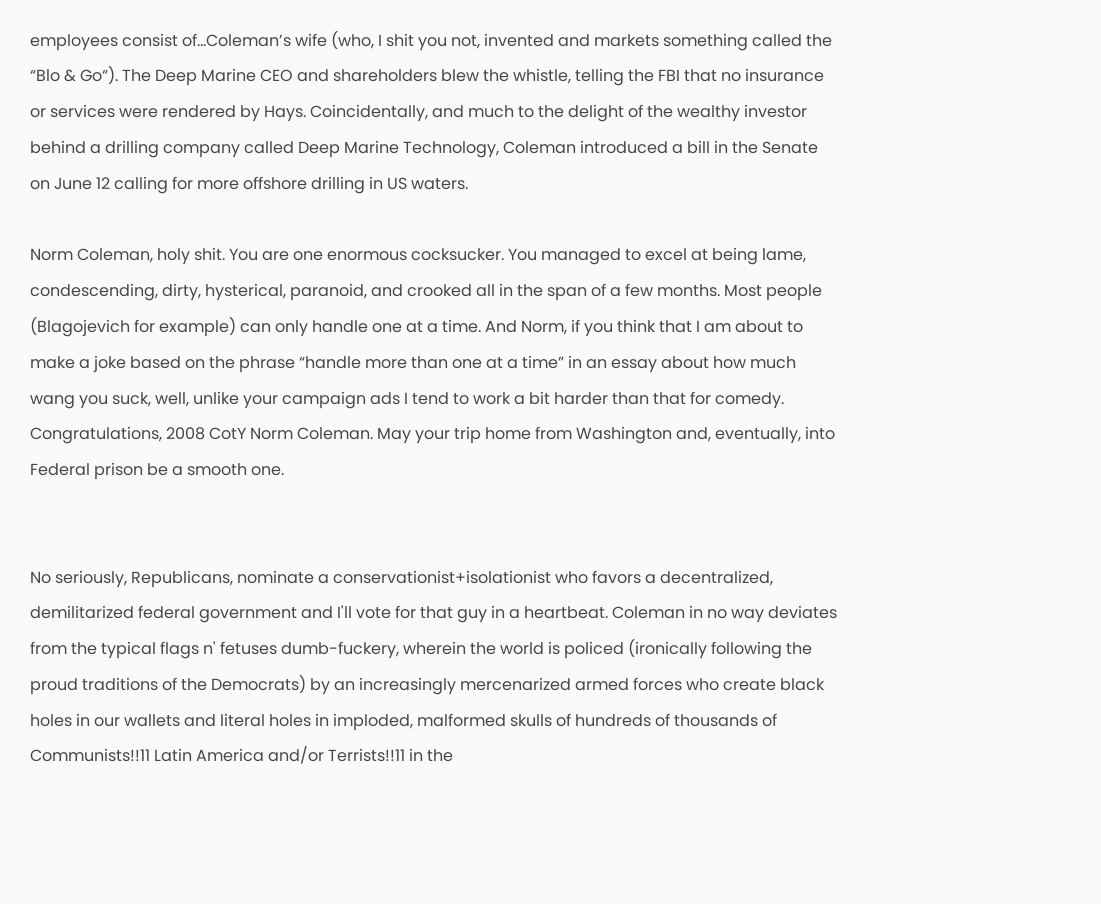employees consist of…Coleman’s wife (who, I shit you not, invented and markets something called the “Blo & Go“). The Deep Marine CEO and shareholders blew the whistle, telling the FBI that no insurance or services were rendered by Hays. Coincidentally, and much to the delight of the wealthy investor behind a drilling company called Deep Marine Technology, Coleman introduced a bill in the Senate on June 12 calling for more offshore drilling in US waters.

Norm Coleman, holy shit. You are one enormous cocksucker. You managed to excel at being lame, condescending, dirty, hysterical, paranoid, and crooked all in the span of a few months. Most people (Blagojevich for example) can only handle one at a time. And Norm, if you think that I am about to make a joke based on the phrase “handle more than one at a time” in an essay about how much wang you suck, well, unlike your campaign ads I tend to work a bit harder than that for comedy. Congratulations, 2008 CotY Norm Coleman. May your trip home from Washington and, eventually, into Federal prison be a smooth one.


No seriously, Republicans, nominate a conservationist+isolationist who favors a decentralized, demilitarized federal government and I'll vote for that guy in a heartbeat. Coleman in no way deviates from the typical flags n' fetuses dumb-fuckery, wherein the world is policed (ironically following the proud traditions of the Democrats) by an increasingly mercenarized armed forces who create black holes in our wallets and literal holes in imploded, malformed skulls of hundreds of thousands of Communists!!11 Latin America and/or Terrists!!11 in the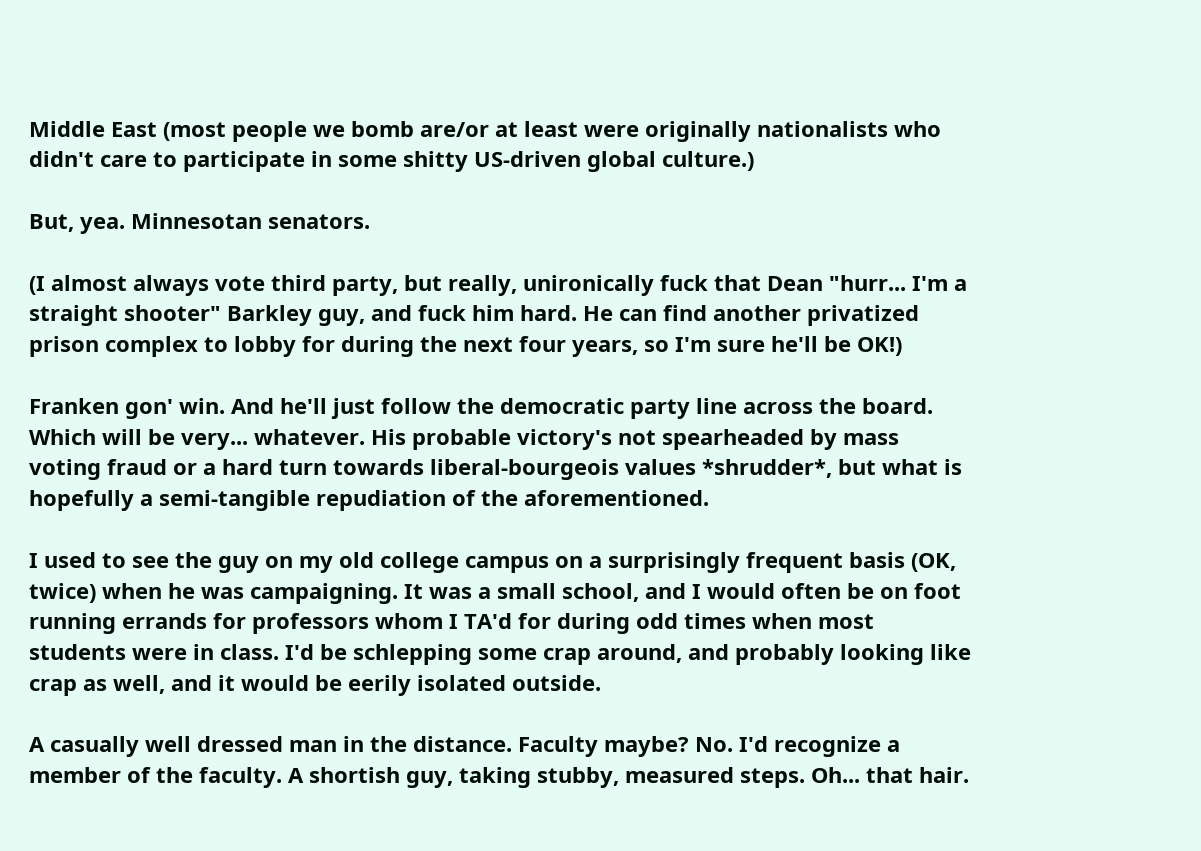Middle East (most people we bomb are/or at least were originally nationalists who didn't care to participate in some shitty US-driven global culture.)

But, yea. Minnesotan senators.

(I almost always vote third party, but really, unironically fuck that Dean "hurr... I'm a straight shooter" Barkley guy, and fuck him hard. He can find another privatized prison complex to lobby for during the next four years, so I'm sure he'll be OK!)

Franken gon' win. And he'll just follow the democratic party line across the board. Which will be very... whatever. His probable victory's not spearheaded by mass voting fraud or a hard turn towards liberal-bourgeois values *shrudder*, but what is hopefully a semi-tangible repudiation of the aforementioned.

I used to see the guy on my old college campus on a surprisingly frequent basis (OK, twice) when he was campaigning. It was a small school, and I would often be on foot running errands for professors whom I TA'd for during odd times when most students were in class. I'd be schlepping some crap around, and probably looking like crap as well, and it would be eerily isolated outside.

A casually well dressed man in the distance. Faculty maybe? No. I'd recognize a member of the faculty. A shortish guy, taking stubby, measured steps. Oh... that hair.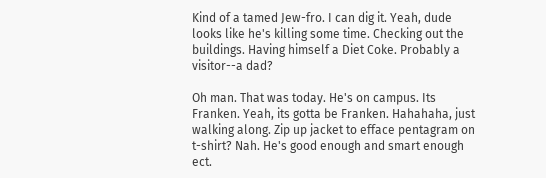Kind of a tamed Jew-fro. I can dig it. Yeah, dude looks like he's killing some time. Checking out the buildings. Having himself a Diet Coke. Probably a visitor--a dad?

Oh man. That was today. He's on campus. Its Franken. Yeah, its gotta be Franken. Hahahaha, just walking along. Zip up jacket to efface pentagram on t-shirt? Nah. He's good enough and smart enough ect.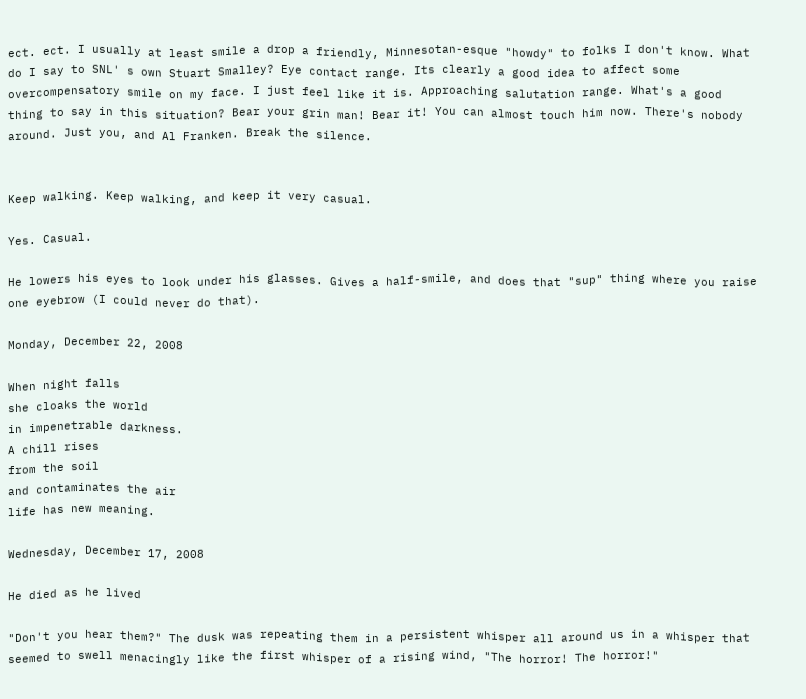ect. ect. I usually at least smile a drop a friendly, Minnesotan-esque "howdy" to folks I don't know. What do I say to SNL' s own Stuart Smalley? Eye contact range. Its clearly a good idea to affect some overcompensatory smile on my face. I just feel like it is. Approaching salutation range. What's a good thing to say in this situation? Bear your grin man! Bear it! You can almost touch him now. There's nobody around. Just you, and Al Franken. Break the silence.


Keep walking. Keep walking, and keep it very casual.

Yes. Casual.

He lowers his eyes to look under his glasses. Gives a half-smile, and does that "sup" thing where you raise one eyebrow (I could never do that).

Monday, December 22, 2008

When night falls
she cloaks the world
in impenetrable darkness.
A chill rises
from the soil
and contaminates the air
life has new meaning.

Wednesday, December 17, 2008

He died as he lived

"Don't you hear them?" The dusk was repeating them in a persistent whisper all around us in a whisper that seemed to swell menacingly like the first whisper of a rising wind, "The horror! The horror!"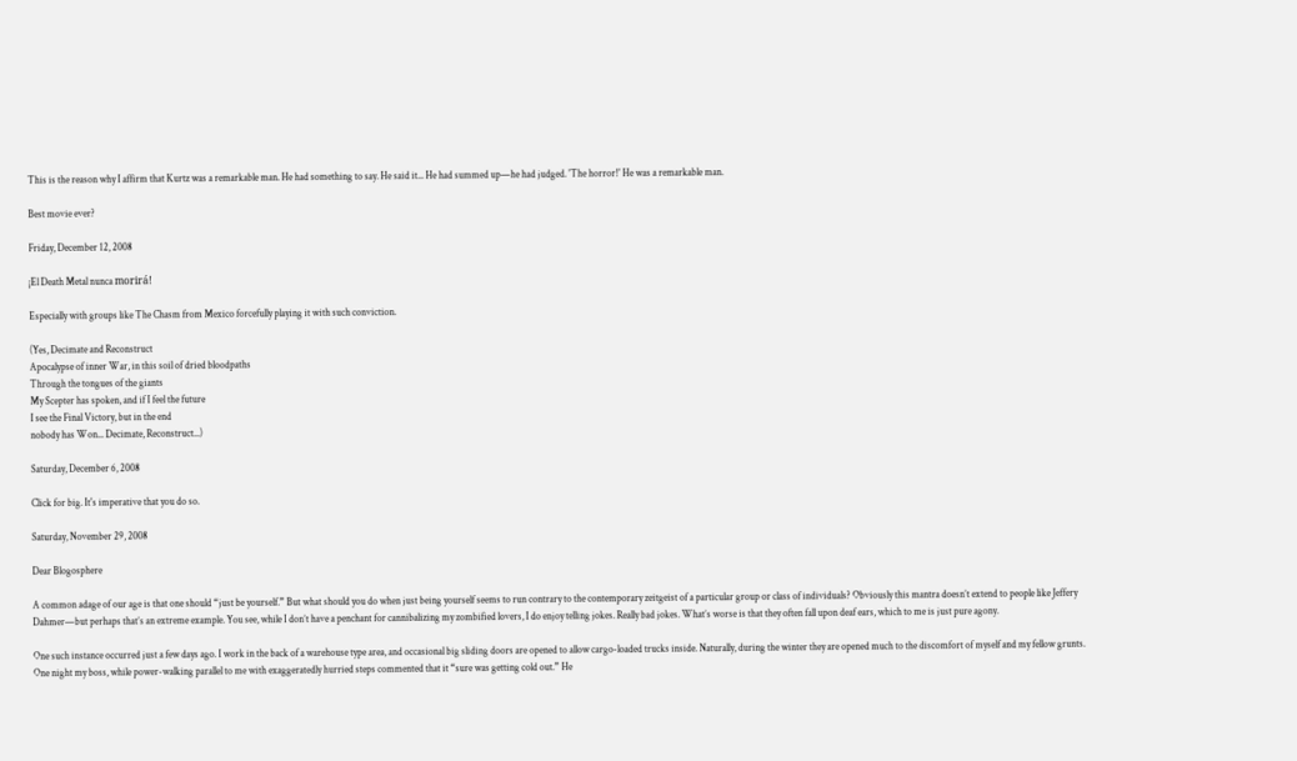This is the reason why I affirm that Kurtz was a remarkable man. He had something to say. He said it... He had summed up—he had judged. 'The horror!' He was a remarkable man.

Best movie ever?

Friday, December 12, 2008

¡El Death Metal nunca morirá!

Especially with groups like The Chasm from Mexico forcefully playing it with such conviction.

(Yes, Decimate and Reconstruct
Apocalypse of inner War, in this soil of dried bloodpaths
Through the tongues of the giants
My Scepter has spoken, and if I feel the future
I see the Final Victory, but in the end
nobody has Won... Decimate, Reconstruct...)

Saturday, December 6, 2008

Click for big. It's imperative that you do so.

Saturday, November 29, 2008

Dear Blogosphere

A common adage of our age is that one should “just be yourself.” But what should you do when just being yourself seems to run contrary to the contemporary zeitgeist of a particular group or class of individuals? Obviously this mantra doesn’t extend to people like Jeffery Dahmer—but perhaps that’s an extreme example. You see, while I don’t have a penchant for cannibalizing my zombified lovers, I do enjoy telling jokes. Really bad jokes. What’s worse is that they often fall upon deaf ears, which to me is just pure agony.

One such instance occurred just a few days ago. I work in the back of a warehouse type area, and occasional big sliding doors are opened to allow cargo-loaded trucks inside. Naturally, during the winter they are opened much to the discomfort of myself and my fellow grunts. One night my boss, while power-walking parallel to me with exaggeratedly hurried steps commented that it “sure was getting cold out.” He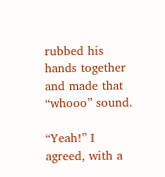rubbed his hands together and made that “whooo” sound.

“Yeah!” I agreed, with a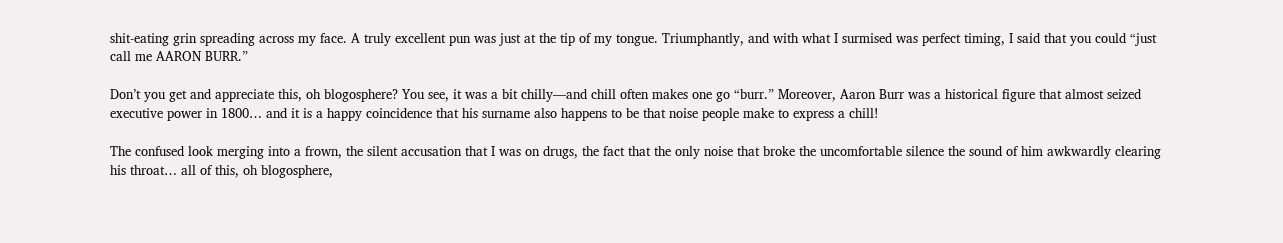shit-eating grin spreading across my face. A truly excellent pun was just at the tip of my tongue. Triumphantly, and with what I surmised was perfect timing, I said that you could “just call me AARON BURR.”

Don’t you get and appreciate this, oh blogosphere? You see, it was a bit chilly—and chill often makes one go “burr.” Moreover, Aaron Burr was a historical figure that almost seized executive power in 1800… and it is a happy coincidence that his surname also happens to be that noise people make to express a chill!

The confused look merging into a frown, the silent accusation that I was on drugs, the fact that the only noise that broke the uncomfortable silence the sound of him awkwardly clearing his throat… all of this, oh blogosphere,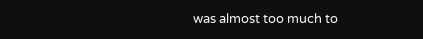was almost too much to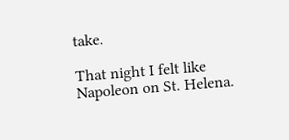take.

That night I felt like Napoleon on St. Helena.